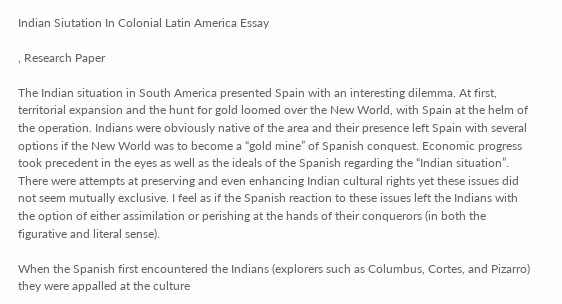Indian Siutation In Colonial Latin America Essay

, Research Paper

The Indian situation in South America presented Spain with an interesting dilemma. At first, territorial expansion and the hunt for gold loomed over the New World, with Spain at the helm of the operation. Indians were obviously native of the area and their presence left Spain with several options if the New World was to become a “gold mine” of Spanish conquest. Economic progress took precedent in the eyes as well as the ideals of the Spanish regarding the “Indian situation”. There were attempts at preserving and even enhancing Indian cultural rights yet these issues did not seem mutually exclusive. I feel as if the Spanish reaction to these issues left the Indians with the option of either assimilation or perishing at the hands of their conquerors (in both the figurative and literal sense).

When the Spanish first encountered the Indians (explorers such as Columbus, Cortes, and Pizarro) they were appalled at the culture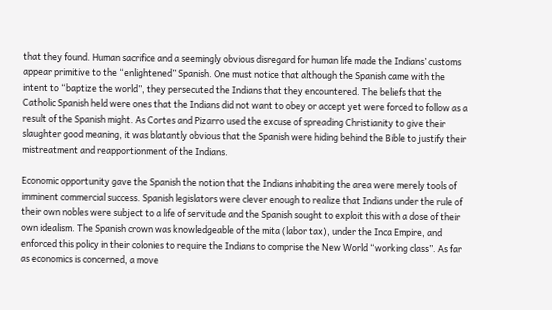that they found. Human sacrifice and a seemingly obvious disregard for human life made the Indians’ customs appear primitive to the “enlightened” Spanish. One must notice that although the Spanish came with the intent to “baptize the world”, they persecuted the Indians that they encountered. The beliefs that the Catholic Spanish held were ones that the Indians did not want to obey or accept yet were forced to follow as a result of the Spanish might. As Cortes and Pizarro used the excuse of spreading Christianity to give their slaughter good meaning, it was blatantly obvious that the Spanish were hiding behind the Bible to justify their mistreatment and reapportionment of the Indians.

Economic opportunity gave the Spanish the notion that the Indians inhabiting the area were merely tools of imminent commercial success. Spanish legislators were clever enough to realize that Indians under the rule of their own nobles were subject to a life of servitude and the Spanish sought to exploit this with a dose of their own idealism. The Spanish crown was knowledgeable of the mita (labor tax), under the Inca Empire, and enforced this policy in their colonies to require the Indians to comprise the New World “working class”. As far as economics is concerned, a move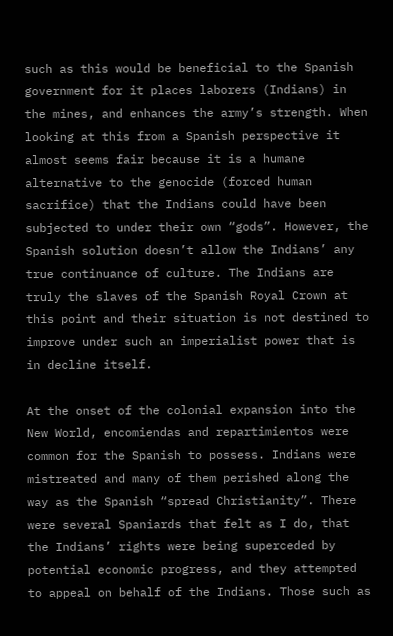such as this would be beneficial to the Spanish government for it places laborers (Indians) in the mines, and enhances the army’s strength. When looking at this from a Spanish perspective it almost seems fair because it is a humane alternative to the genocide (forced human sacrifice) that the Indians could have been subjected to under their own “gods”. However, the Spanish solution doesn’t allow the Indians’ any true continuance of culture. The Indians are truly the slaves of the Spanish Royal Crown at this point and their situation is not destined to improve under such an imperialist power that is in decline itself.

At the onset of the colonial expansion into the New World, encomiendas and repartimientos were common for the Spanish to possess. Indians were mistreated and many of them perished along the way as the Spanish “spread Christianity”. There were several Spaniards that felt as I do, that the Indians’ rights were being superceded by potential economic progress, and they attempted to appeal on behalf of the Indians. Those such as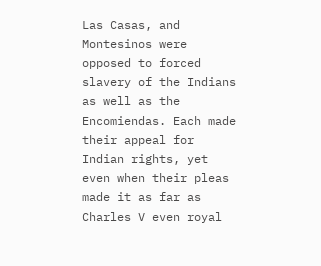Las Casas, and Montesinos were opposed to forced slavery of the Indians as well as the Encomiendas. Each made their appeal for Indian rights, yet even when their pleas made it as far as Charles V even royal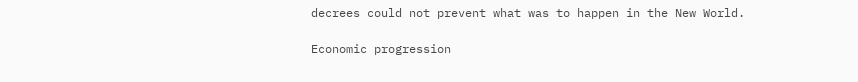decrees could not prevent what was to happen in the New World.

Economic progression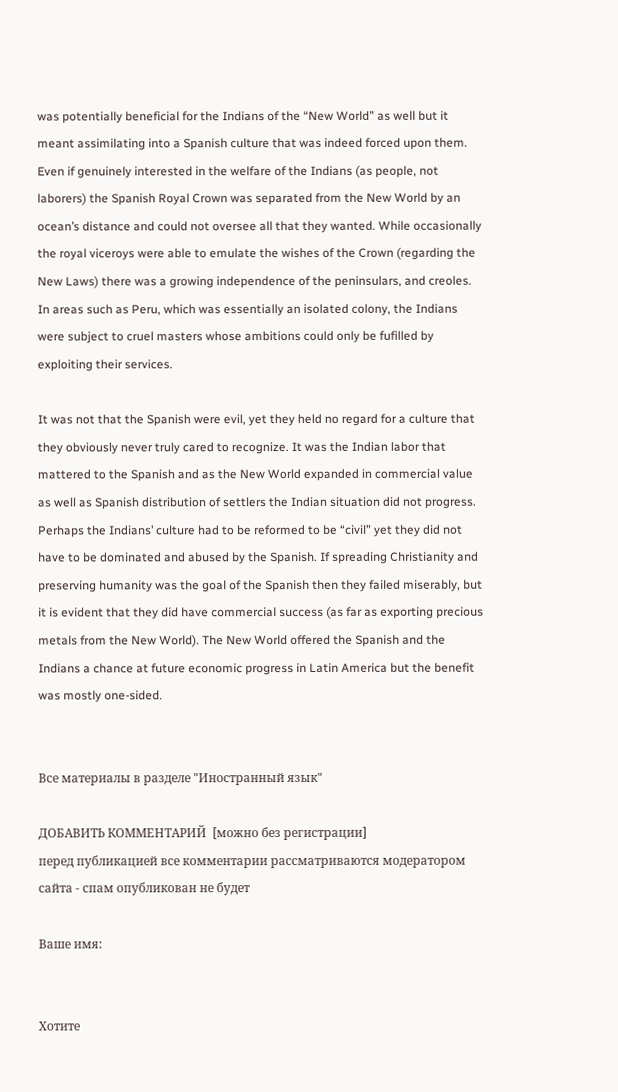was potentially beneficial for the Indians of the “New World” as well but it meant assimilating into a Spanish culture that was indeed forced upon them. Even if genuinely interested in the welfare of the Indians (as people, not laborers) the Spanish Royal Crown was separated from the New World by an ocean’s distance and could not oversee all that they wanted. While occasionally the royal viceroys were able to emulate the wishes of the Crown (regarding the New Laws) there was a growing independence of the peninsulars, and creoles. In areas such as Peru, which was essentially an isolated colony, the Indians were subject to cruel masters whose ambitions could only be fufilled by exploiting their services.

It was not that the Spanish were evil, yet they held no regard for a culture that they obviously never truly cared to recognize. It was the Indian labor that mattered to the Spanish and as the New World expanded in commercial value as well as Spanish distribution of settlers the Indian situation did not progress. Perhaps the Indians’ culture had to be reformed to be “civil” yet they did not have to be dominated and abused by the Spanish. If spreading Christianity and preserving humanity was the goal of the Spanish then they failed miserably, but it is evident that they did have commercial success (as far as exporting precious metals from the New World). The New World offered the Spanish and the Indians a chance at future economic progress in Latin America but the benefit was mostly one-sided.


Все материалы в разделе "Иностранный язык"

ДОБАВИТЬ КОММЕНТАРИЙ  [можно без регистрации]
перед публикацией все комментарии рассматриваются модератором сайта - спам опубликован не будет

Ваше имя:


Хотите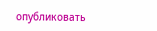опубликовать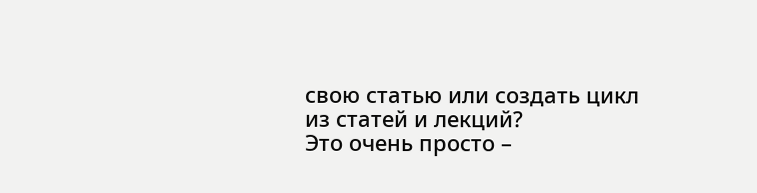свою статью или создать цикл из статей и лекций?
Это очень просто –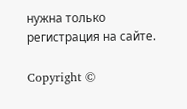нужна только регистрация на сайте.

Copyright ©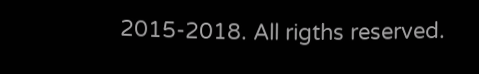2015-2018. All rigths reserved.